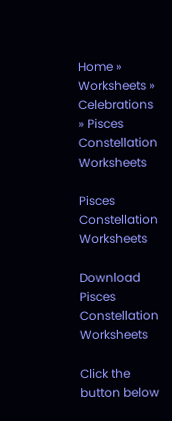Home » Worksheets » Celebrations » Pisces Constellation Worksheets

Pisces Constellation Worksheets

Download Pisces Constellation Worksheets

Click the button below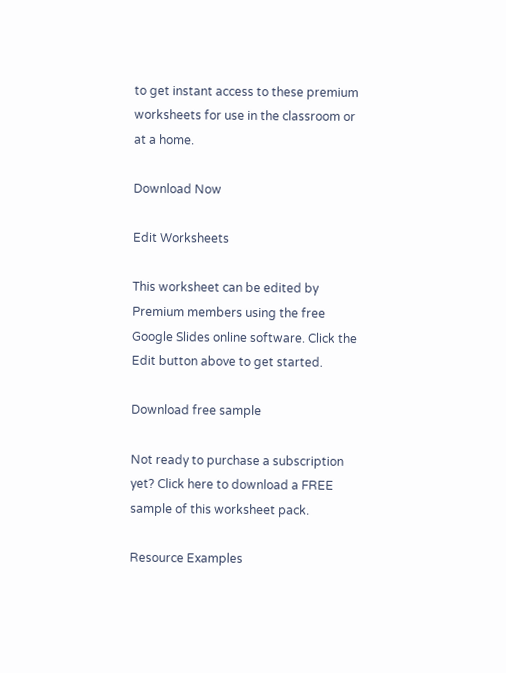to get instant access to these premium worksheets for use in the classroom or at a home.

Download Now

Edit Worksheets

This worksheet can be edited by Premium members using the free Google Slides online software. Click the Edit button above to get started.

Download free sample

Not ready to purchase a subscription yet? Click here to download a FREE sample of this worksheet pack.

Resource Examples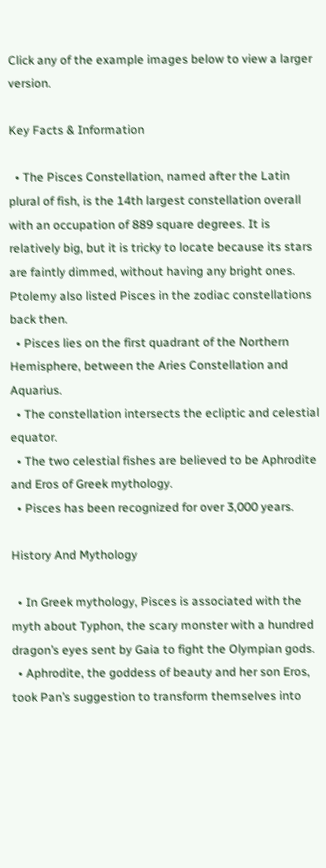Click any of the example images below to view a larger version.

Key Facts & Information

  • The Pisces Constellation, named after the Latin plural of fish, is the 14th largest constellation overall with an occupation of 889 square degrees. It is relatively big, but it is tricky to locate because its stars are faintly dimmed, without having any bright ones. Ptolemy also listed Pisces in the zodiac constellations back then.
  • Pisces lies on the first quadrant of the Northern Hemisphere, between the Aries Constellation and Aquarius.
  • The constellation intersects the ecliptic and celestial equator.
  • The two celestial fishes are believed to be Aphrodite and Eros of Greek mythology.
  • Pisces has been recognized for over 3,000 years.

History And Mythology

  • In Greek mythology, Pisces is associated with the myth about Typhon, the scary monster with a hundred dragon’s eyes sent by Gaia to fight the Olympian gods.
  • Aphrodite, the goddess of beauty and her son Eros, took Pan’s suggestion to transform themselves into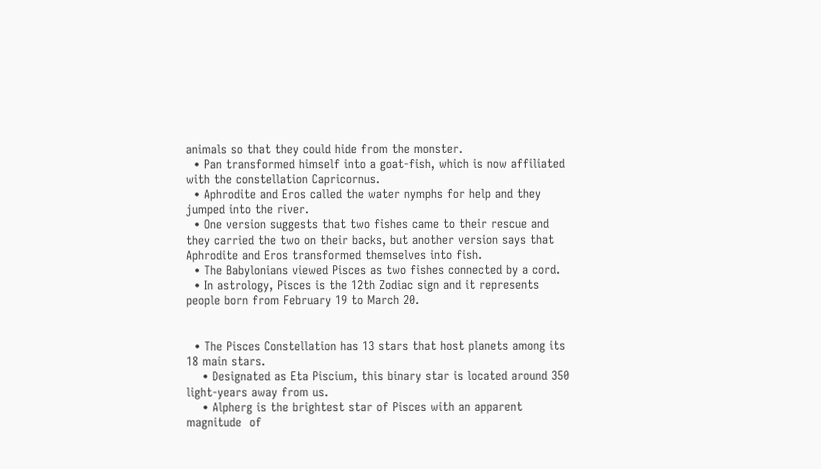animals so that they could hide from the monster.
  • Pan transformed himself into a goat-fish, which is now affiliated with the constellation Capricornus.
  • Aphrodite and Eros called the water nymphs for help and they jumped into the river.
  • One version suggests that two fishes came to their rescue and they carried the two on their backs, but another version says that Aphrodite and Eros transformed themselves into fish.
  • The Babylonians viewed Pisces as two fishes connected by a cord.
  • In astrology, Pisces is the 12th Zodiac sign and it represents people born from February 19 to March 20.


  • The Pisces Constellation has 13 stars that host planets among its 18 main stars.
    • Designated as Eta Piscium, this binary star is located around 350 light-years away from us.
    • Alpherg is the brightest star of Pisces with an apparent magnitude  of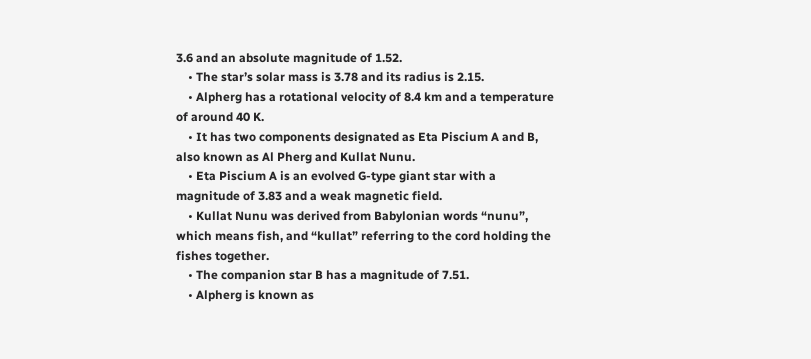3.6 and an absolute magnitude of 1.52.
    • The star’s solar mass is 3.78 and its radius is 2.15.
    • Alpherg has a rotational velocity of 8.4 km and a temperature of around 40 K.
    • It has two components designated as Eta Piscium A and B, also known as Al Pherg and Kullat Nunu.
    • Eta Piscium A is an evolved G-type giant star with a magnitude of 3.83 and a weak magnetic field.
    • Kullat Nunu was derived from Babylonian words “nunu”, which means fish, and “kullat” referring to the cord holding the fishes together.
    • The companion star B has a magnitude of 7.51.
    • Alpherg is known as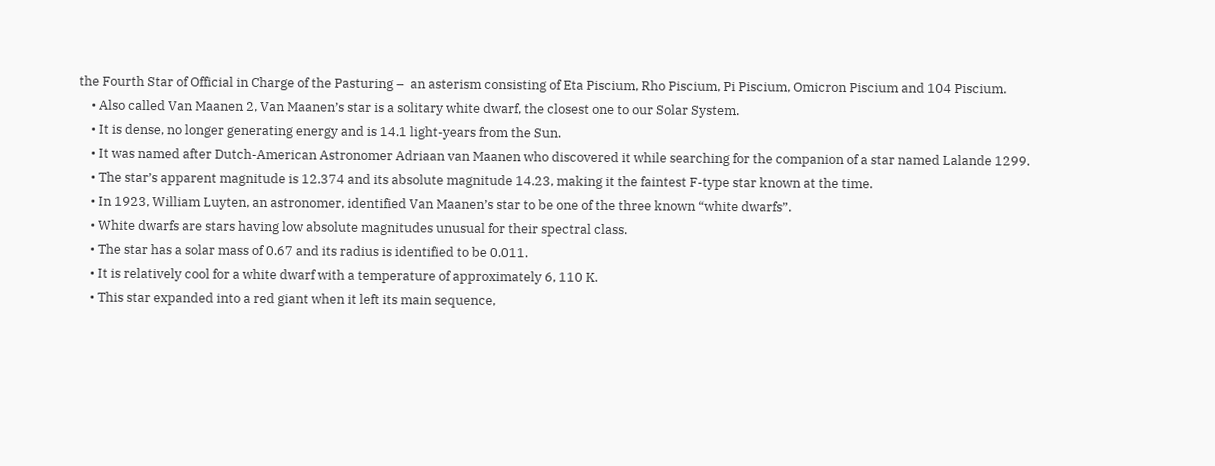the Fourth Star of Official in Charge of the Pasturing –  an asterism consisting of Eta Piscium, Rho Piscium, Pi Piscium, Omicron Piscium and 104 Piscium.
    • Also called Van Maanen 2, Van Maanen’s star is a solitary white dwarf, the closest one to our Solar System.
    • It is dense, no longer generating energy and is 14.1 light-years from the Sun.
    • It was named after Dutch-American Astronomer Adriaan van Maanen who discovered it while searching for the companion of a star named Lalande 1299.
    • The star’s apparent magnitude is 12.374 and its absolute magnitude 14.23, making it the faintest F-type star known at the time.
    • In 1923, William Luyten, an astronomer, identified Van Maanen’s star to be one of the three known “white dwarfs”.
    • White dwarfs are stars having low absolute magnitudes unusual for their spectral class.
    • The star has a solar mass of 0.67 and its radius is identified to be 0.011.
    • It is relatively cool for a white dwarf with a temperature of approximately 6, 110 K.
    • This star expanded into a red giant when it left its main sequence,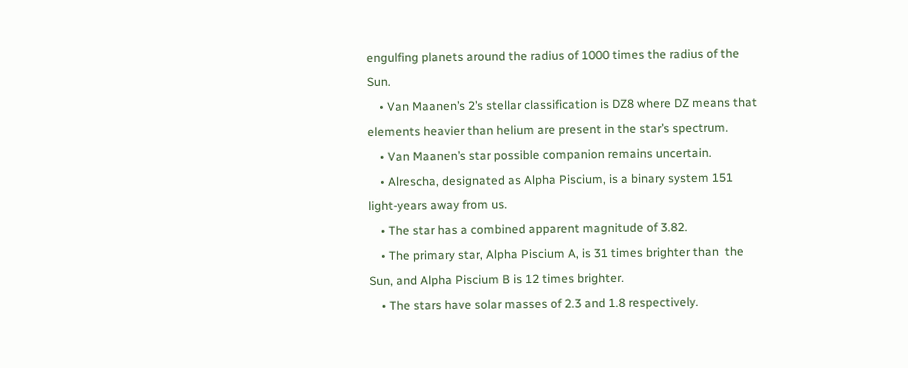engulfing planets around the radius of 1000 times the radius of the Sun.
    • Van Maanen’s 2’s stellar classification is DZ8 where DZ means that elements heavier than helium are present in the star’s spectrum.
    • Van Maanen’s star possible companion remains uncertain.
    • Alrescha, designated as Alpha Piscium, is a binary system 151 light-years away from us.
    • The star has a combined apparent magnitude of 3.82.
    • The primary star, Alpha Piscium A, is 31 times brighter than  the Sun, and Alpha Piscium B is 12 times brighter.
    • The stars have solar masses of 2.3 and 1.8 respectively.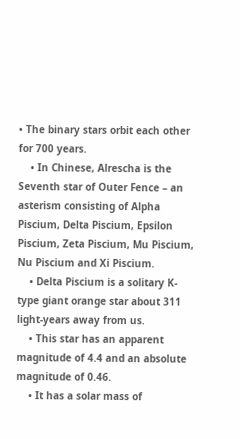• The binary stars orbit each other for 700 years.
    • In Chinese, Alrescha is the Seventh star of Outer Fence – an asterism consisting of Alpha Piscium, Delta Piscium, Epsilon Piscium, Zeta Piscium, Mu Piscium, Nu Piscium and Xi Piscium.
    • Delta Piscium is a solitary K-type giant orange star about 311 light-years away from us.
    • This star has an apparent magnitude of 4.4 and an absolute magnitude of 0.46.
    • It has a solar mass of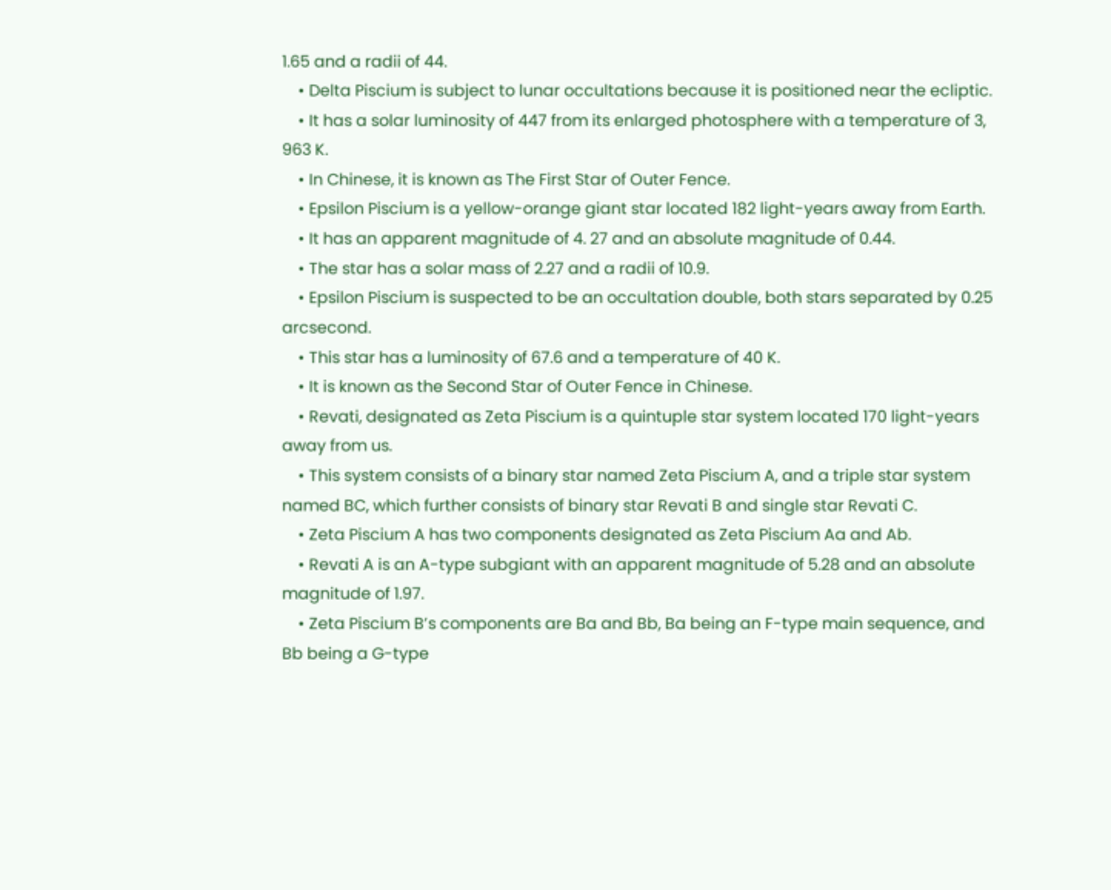1.65 and a radii of 44.
    • Delta Piscium is subject to lunar occultations because it is positioned near the ecliptic.
    • It has a solar luminosity of 447 from its enlarged photosphere with a temperature of 3, 963 K.
    • In Chinese, it is known as The First Star of Outer Fence.
    • Epsilon Piscium is a yellow-orange giant star located 182 light-years away from Earth.
    • It has an apparent magnitude of 4. 27 and an absolute magnitude of 0.44.
    • The star has a solar mass of 2.27 and a radii of 10.9.
    • Epsilon Piscium is suspected to be an occultation double, both stars separated by 0.25 arcsecond.
    • This star has a luminosity of 67.6 and a temperature of 40 K.
    • It is known as the Second Star of Outer Fence in Chinese.
    • Revati, designated as Zeta Piscium is a quintuple star system located 170 light-years away from us.
    • This system consists of a binary star named Zeta Piscium A, and a triple star system named BC, which further consists of binary star Revati B and single star Revati C.
    • Zeta Piscium A has two components designated as Zeta Piscium Aa and Ab.
    • Revati A is an A-type subgiant with an apparent magnitude of 5.28 and an absolute magnitude of 1.97.
    • Zeta Piscium B’s components are Ba and Bb, Ba being an F-type main sequence, and Bb being a G-type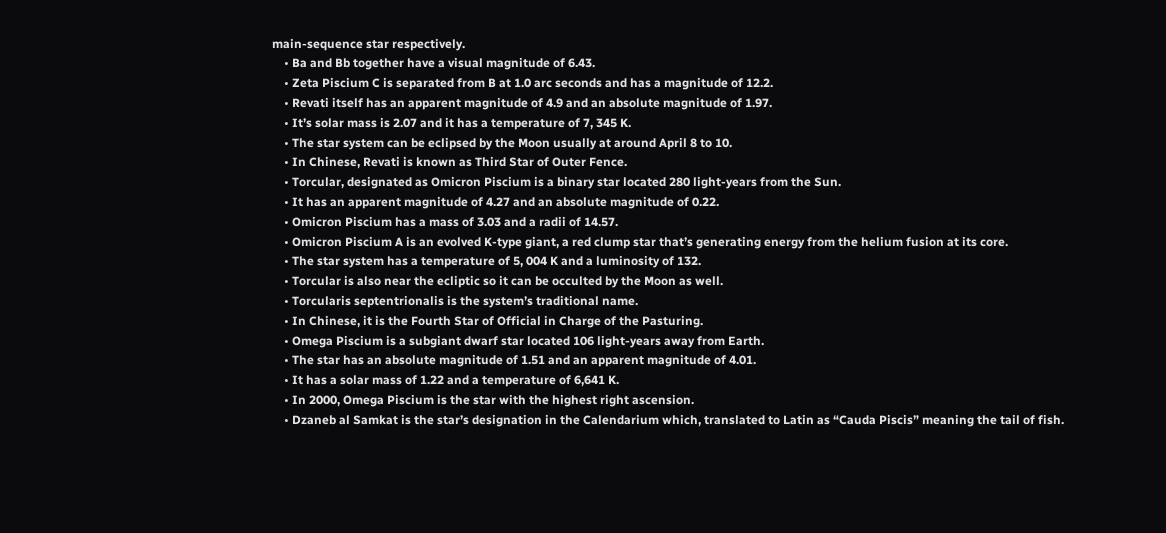main-sequence star respectively.
    • Ba and Bb together have a visual magnitude of 6.43.
    • Zeta Piscium C is separated from B at 1.0 arc seconds and has a magnitude of 12.2.
    • Revati itself has an apparent magnitude of 4.9 and an absolute magnitude of 1.97.
    • It’s solar mass is 2.07 and it has a temperature of 7, 345 K.
    • The star system can be eclipsed by the Moon usually at around April 8 to 10.
    • In Chinese, Revati is known as Third Star of Outer Fence.
    • Torcular, designated as Omicron Piscium is a binary star located 280 light-years from the Sun.
    • It has an apparent magnitude of 4.27 and an absolute magnitude of 0.22.
    • Omicron Piscium has a mass of 3.03 and a radii of 14.57.
    • Omicron Piscium A is an evolved K-type giant, a red clump star that’s generating energy from the helium fusion at its core.
    • The star system has a temperature of 5, 004 K and a luminosity of 132.
    • Torcular is also near the ecliptic so it can be occulted by the Moon as well.
    • Torcularis septentrionalis is the system’s traditional name.
    • In Chinese, it is the Fourth Star of Official in Charge of the Pasturing.
    • Omega Piscium is a subgiant dwarf star located 106 light-years away from Earth.
    • The star has an absolute magnitude of 1.51 and an apparent magnitude of 4.01.
    • It has a solar mass of 1.22 and a temperature of 6,641 K.
    • In 2000, Omega Piscium is the star with the highest right ascension.
    • Dzaneb al Samkat is the star’s designation in the Calendarium which, translated to Latin as “Cauda Piscis” meaning the tail of fish.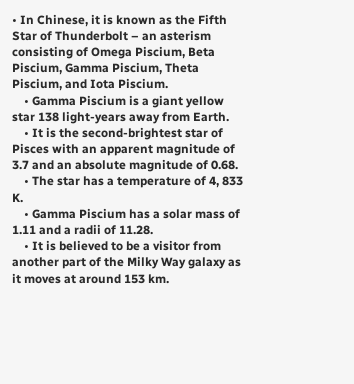• In Chinese, it is known as the Fifth Star of Thunderbolt – an asterism consisting of Omega Piscium, Beta Piscium, Gamma Piscium, Theta Piscium, and Iota Piscium.
    • Gamma Piscium is a giant yellow star 138 light-years away from Earth.
    • It is the second-brightest star of Pisces with an apparent magnitude of 3.7 and an absolute magnitude of 0.68.
    • The star has a temperature of 4, 833 K.
    • Gamma Piscium has a solar mass of 1.11 and a radii of 11.28.
    • It is believed to be a visitor from another part of the Milky Way galaxy as it moves at around 153 km.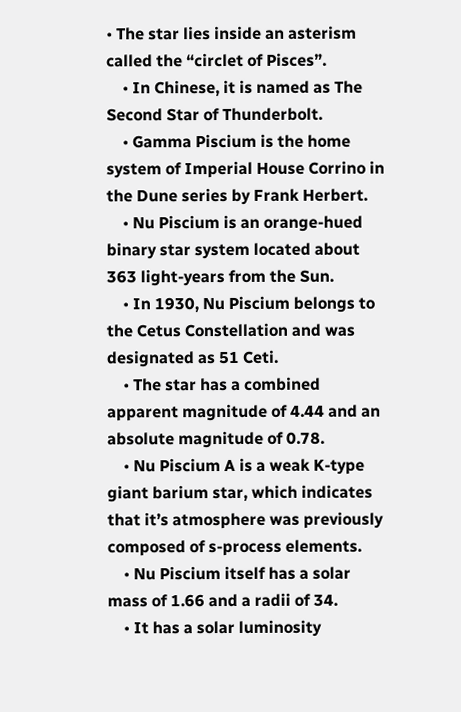• The star lies inside an asterism called the “circlet of Pisces”.
    • In Chinese, it is named as The Second Star of Thunderbolt.
    • Gamma Piscium is the home system of Imperial House Corrino in the Dune series by Frank Herbert.
    • Nu Piscium is an orange-hued binary star system located about 363 light-years from the Sun.
    • In 1930, Nu Piscium belongs to the Cetus Constellation and was designated as 51 Ceti.
    • The star has a combined apparent magnitude of 4.44 and an absolute magnitude of 0.78.
    • Nu Piscium A is a weak K-type giant barium star, which indicates that it’s atmosphere was previously composed of s-process elements.
    • Nu Piscium itself has a solar mass of 1.66 and a radii of 34.
    • It has a solar luminosity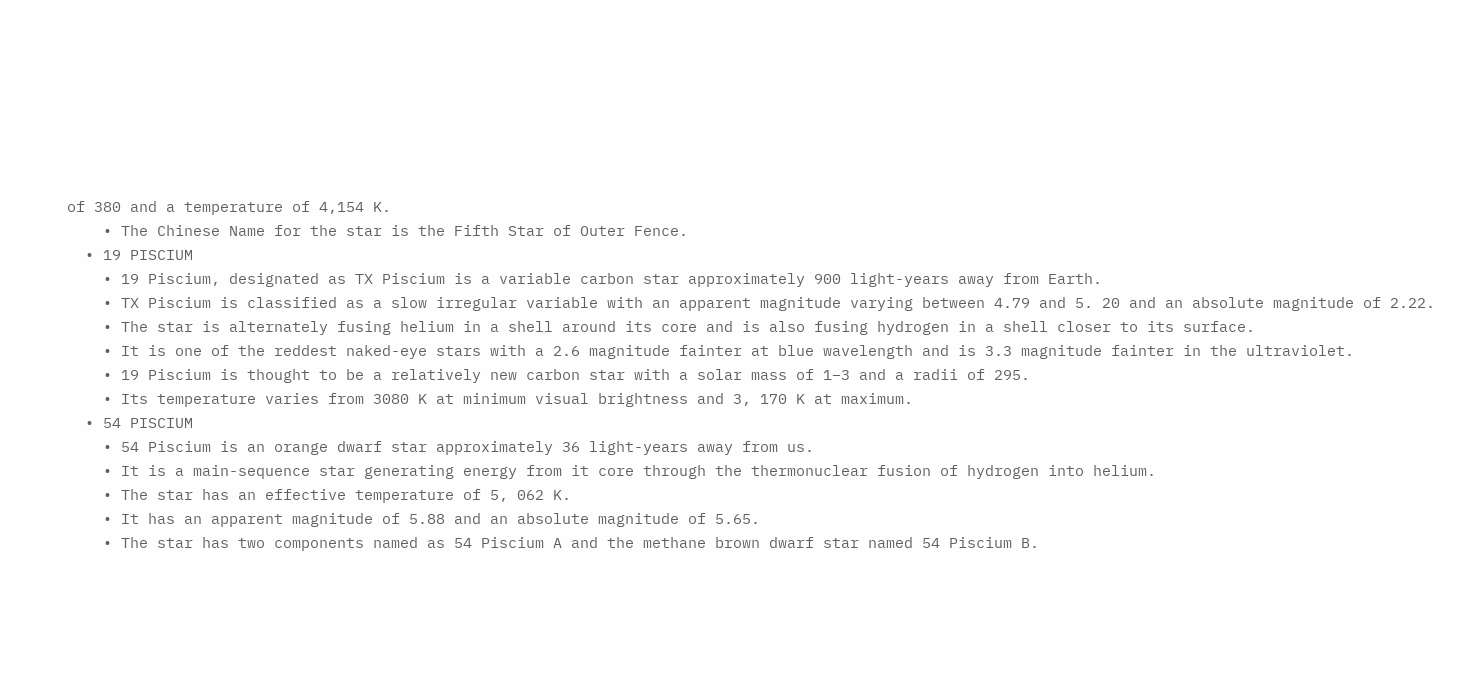of 380 and a temperature of 4,154 K.
    • The Chinese Name for the star is the Fifth Star of Outer Fence.
  • 19 PISCIUM
    • 19 Piscium, designated as TX Piscium is a variable carbon star approximately 900 light-years away from Earth.
    • TX Piscium is classified as a slow irregular variable with an apparent magnitude varying between 4.79 and 5. 20 and an absolute magnitude of 2.22.
    • The star is alternately fusing helium in a shell around its core and is also fusing hydrogen in a shell closer to its surface.
    • It is one of the reddest naked-eye stars with a 2.6 magnitude fainter at blue wavelength and is 3.3 magnitude fainter in the ultraviolet.
    • 19 Piscium is thought to be a relatively new carbon star with a solar mass of 1–3 and a radii of 295.
    • Its temperature varies from 3080 K at minimum visual brightness and 3, 170 K at maximum.
  • 54 PISCIUM
    • 54 Piscium is an orange dwarf star approximately 36 light-years away from us.
    • It is a main-sequence star generating energy from it core through the thermonuclear fusion of hydrogen into helium.
    • The star has an effective temperature of 5, 062 K.
    • It has an apparent magnitude of 5.88 and an absolute magnitude of 5.65.
    • The star has two components named as 54 Piscium A and the methane brown dwarf star named 54 Piscium B.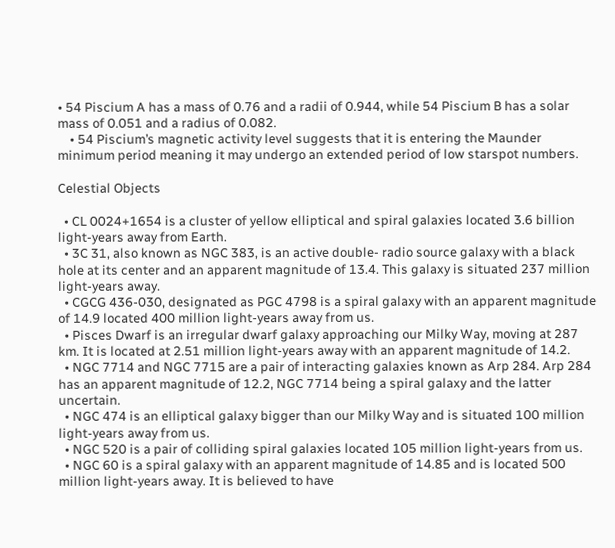• 54 Piscium A has a mass of 0.76 and a radii of 0.944, while 54 Piscium B has a solar mass of 0.051 and a radius of 0.082.
    • 54 Piscium’s magnetic activity level suggests that it is entering the Maunder minimum period meaning it may undergo an extended period of low starspot numbers.

Celestial Objects

  • CL 0024+1654 is a cluster of yellow elliptical and spiral galaxies located 3.6 billion light-years away from Earth.
  • 3C 31, also known as NGC 383, is an active double- radio source galaxy with a black hole at its center and an apparent magnitude of 13.4. This galaxy is situated 237 million light-years away.
  • CGCG 436-030, designated as PGC 4798 is a spiral galaxy with an apparent magnitude of 14.9 located 400 million light-years away from us.
  • Pisces Dwarf is an irregular dwarf galaxy approaching our Milky Way, moving at 287 km. It is located at 2.51 million light-years away with an apparent magnitude of 14.2.
  • NGC 7714 and NGC 7715 are a pair of interacting galaxies known as Arp 284. Arp 284 has an apparent magnitude of 12.2, NGC 7714 being a spiral galaxy and the latter uncertain.
  • NGC 474 is an elliptical galaxy bigger than our Milky Way and is situated 100 million light-years away from us.
  • NGC 520 is a pair of colliding spiral galaxies located 105 million light-years from us.
  • NGC 60 is a spiral galaxy with an apparent magnitude of 14.85 and is located 500 million light-years away. It is believed to have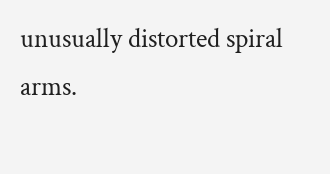unusually distorted spiral arms.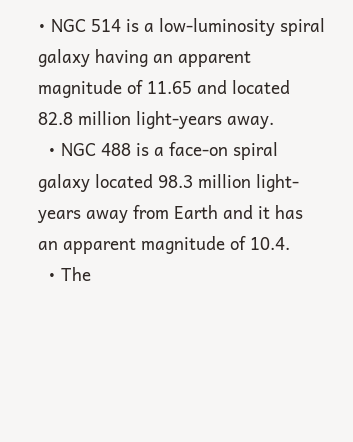• NGC 514 is a low-luminosity spiral galaxy having an apparent magnitude of 11.65 and located 82.8 million light-years away.
  • NGC 488 is a face-on spiral galaxy located 98.3 million light-years away from Earth and it has an apparent magnitude of 10.4.
  • The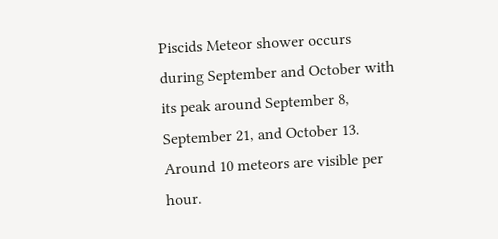Piscids Meteor shower occurs during September and October with its peak around September 8, September 21, and October 13. Around 10 meteors are visible per hour.